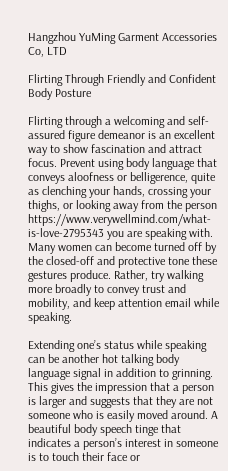Hangzhou YuMing Garment Accessories Co, LTD

Flirting Through Friendly and Confident Body Posture

Flirting through a welcoming and self-assured figure demeanor is an excellent way to show fascination and attract focus. Prevent using body language that conveys aloofness or belligerence, quite as clenching your hands, crossing your thighs, or looking away from the person https://www.verywellmind.com/what-is-love-2795343 you are speaking with. Many women can become turned off by the closed-off and protective tone these gestures produce. Rather, try walking more broadly to convey trust and mobility, and keep attention email while speaking.

Extending one’s status while speaking can be another hot talking body language signal in addition to grinning. This gives the impression that a person is larger and suggests that they are not someone who is easily moved around. A beautiful body speech tinge that indicates a person’s interest in someone is to touch their face or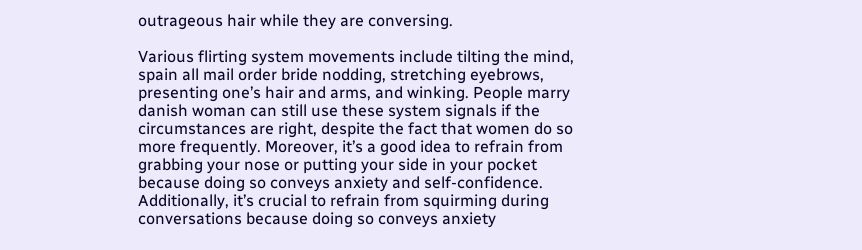outrageous hair while they are conversing.

Various flirting system movements include tilting the mind, spain all mail order bride nodding, stretching eyebrows, presenting one’s hair and arms, and winking. People marry danish woman can still use these system signals if the circumstances are right, despite the fact that women do so more frequently. Moreover, it’s a good idea to refrain from grabbing your nose or putting your side in your pocket because doing so conveys anxiety and self-confidence. Additionally, it’s crucial to refrain from squirming during conversations because doing so conveys anxiety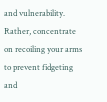and vulnerability. Rather, concentrate on recoiling your arms to prevent fidgeting and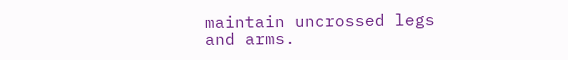maintain uncrossed legs and arms.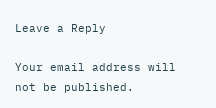Leave a Reply

Your email address will not be published.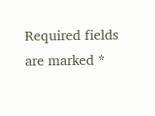Required fields are marked *